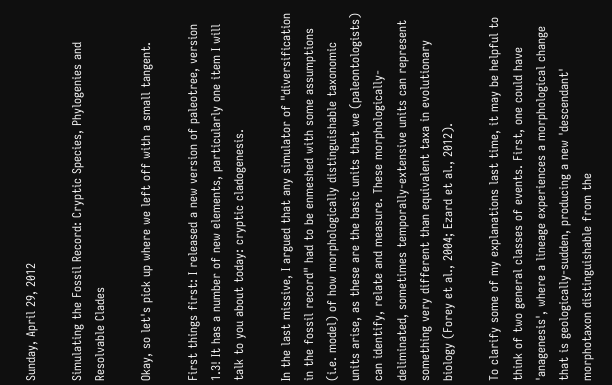Sunday, April 29, 2012

Simulating the Fossil Record: Cryptic Species, Phylogenies and Resolvable Clades

Okay, so let's pick up where we left off with a small tangent.

First things first: I released a new version of paleotree, version 1.3! It has a number of new elements, particularly one item I will talk to you about today: cryptic cladogenesis.

In the last missive, I argued that any simulator of "diversification in the fossil record" had to be enmeshed with some assumptions (i.e. model) of how morphologically distinguishable taxonomic units arise, as these are the basic units that we (paleontologists) can identify, relate and measure. These morphologically-deliminated, sometimes temporally-extensive units can represent something very different than equivalent taxa in evolutionary biology (Forey et al., 2004; Ezard et al., 2012).

To clarify some of my explanations last time, it may be helpful to think of two general classes of events. First, one could have 'anagenesis', where a lineage experiences a morphological change that is geologically-sudden, producing a new 'descendant' morphotaxon distinguishable from the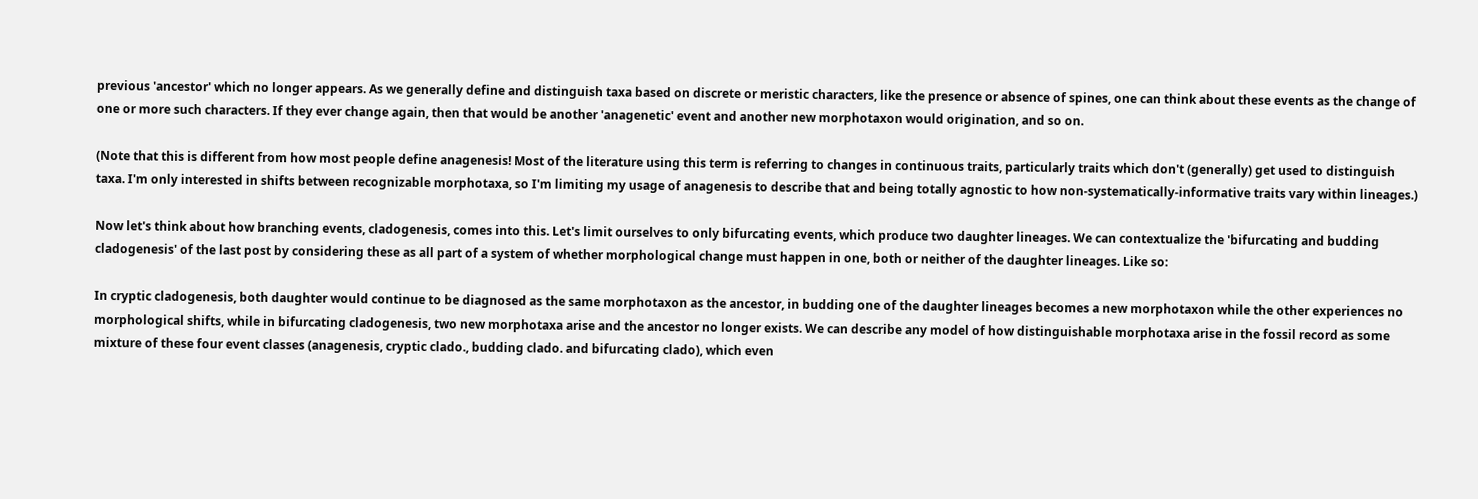previous 'ancestor' which no longer appears. As we generally define and distinguish taxa based on discrete or meristic characters, like the presence or absence of spines, one can think about these events as the change of one or more such characters. If they ever change again, then that would be another 'anagenetic' event and another new morphotaxon would origination, and so on.

(Note that this is different from how most people define anagenesis! Most of the literature using this term is referring to changes in continuous traits, particularly traits which don't (generally) get used to distinguish taxa. I'm only interested in shifts between recognizable morphotaxa, so I'm limiting my usage of anagenesis to describe that and being totally agnostic to how non-systematically-informative traits vary within lineages.)

Now let's think about how branching events, cladogenesis, comes into this. Let's limit ourselves to only bifurcating events, which produce two daughter lineages. We can contextualize the 'bifurcating and budding cladogenesis' of the last post by considering these as all part of a system of whether morphological change must happen in one, both or neither of the daughter lineages. Like so:

In cryptic cladogenesis, both daughter would continue to be diagnosed as the same morphotaxon as the ancestor, in budding one of the daughter lineages becomes a new morphotaxon while the other experiences no morphological shifts, while in bifurcating cladogenesis, two new morphotaxa arise and the ancestor no longer exists. We can describe any model of how distinguishable morphotaxa arise in the fossil record as some mixture of these four event classes (anagenesis, cryptic clado., budding clado. and bifurcating clado), which even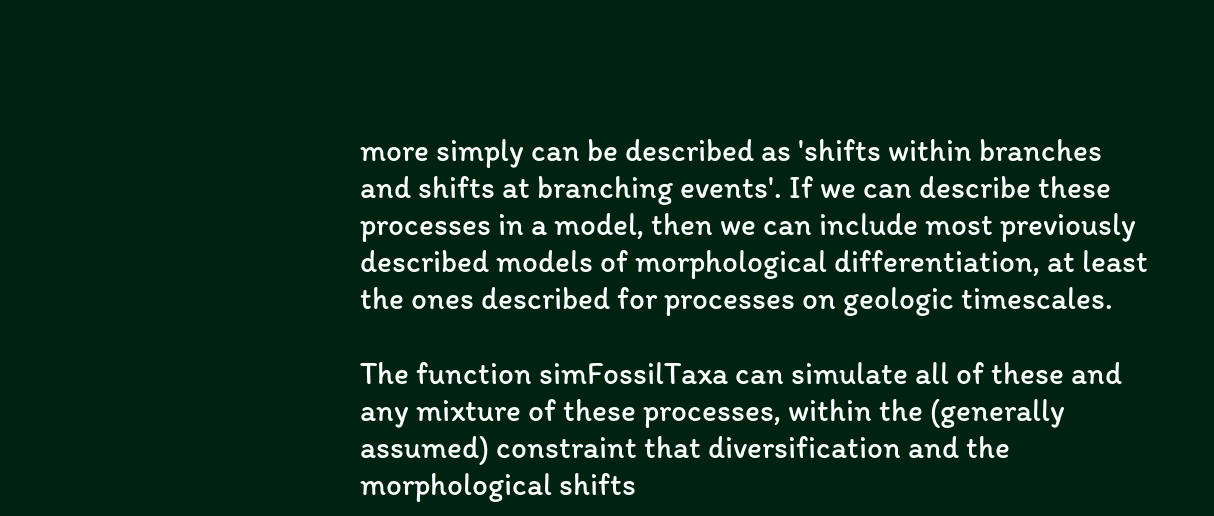more simply can be described as 'shifts within branches and shifts at branching events'. If we can describe these processes in a model, then we can include most previously described models of morphological differentiation, at least the ones described for processes on geologic timescales.

The function simFossilTaxa can simulate all of these and any mixture of these processes, within the (generally assumed) constraint that diversification and the morphological shifts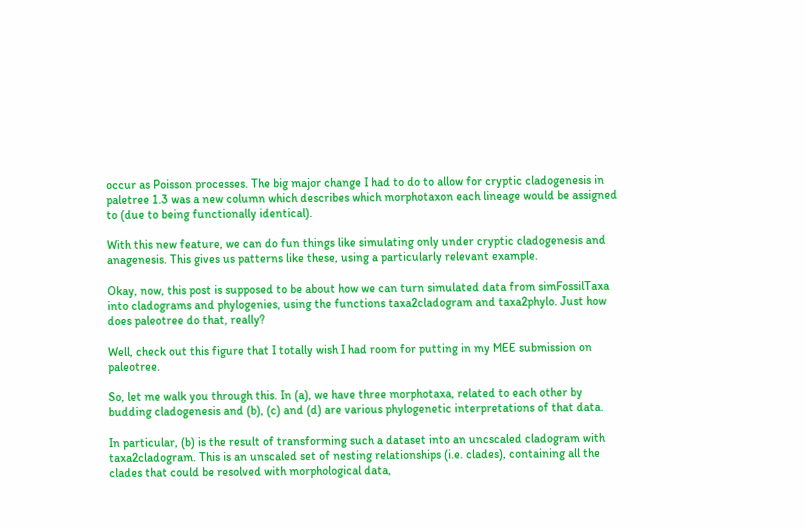occur as Poisson processes. The big major change I had to do to allow for cryptic cladogenesis in paletree 1.3 was a new column which describes which morphotaxon each lineage would be assigned to (due to being functionally identical).

With this new feature, we can do fun things like simulating only under cryptic cladogenesis and anagenesis. This gives us patterns like these, using a particularly relevant example.

Okay, now, this post is supposed to be about how we can turn simulated data from simFossilTaxa into cladograms and phylogenies, using the functions taxa2cladogram and taxa2phylo. Just how does paleotree do that, really?

Well, check out this figure that I totally wish I had room for putting in my MEE submission on paleotree.

So, let me walk you through this. In (a), we have three morphotaxa, related to each other by budding cladogenesis and (b), (c) and (d) are various phylogenetic interpretations of that data.

In particular, (b) is the result of transforming such a dataset into an uncscaled cladogram with taxa2cladogram. This is an unscaled set of nesting relationships (i.e. clades), containing all the clades that could be resolved with morphological data,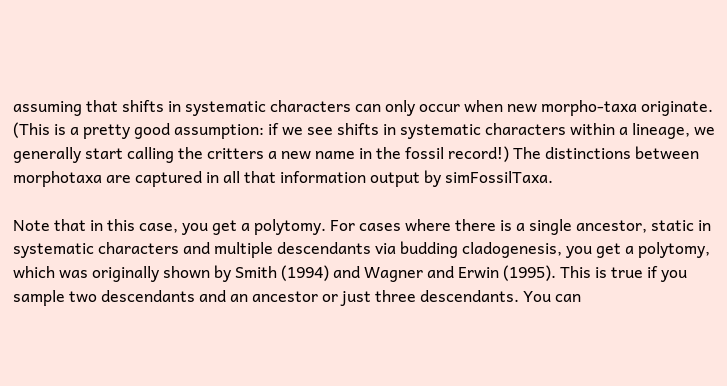assuming that shifts in systematic characters can only occur when new morpho-taxa originate. (This is a pretty good assumption: if we see shifts in systematic characters within a lineage, we generally start calling the critters a new name in the fossil record!) The distinctions between morphotaxa are captured in all that information output by simFossilTaxa.

Note that in this case, you get a polytomy. For cases where there is a single ancestor, static in systematic characters and multiple descendants via budding cladogenesis, you get a polytomy, which was originally shown by Smith (1994) and Wagner and Erwin (1995). This is true if you sample two descendants and an ancestor or just three descendants. You can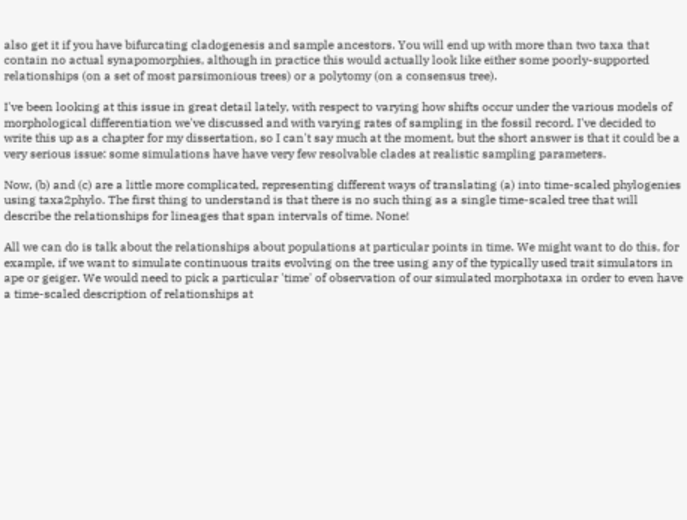also get it if you have bifurcating cladogenesis and sample ancestors. You will end up with more than two taxa that contain no actual synapomorphies, although in practice this would actually look like either some poorly-supported relationships (on a set of most parsimonious trees) or a polytomy (on a consensus tree).

I've been looking at this issue in great detail lately, with respect to varying how shifts occur under the various models of morphological differentiation we've discussed and with varying rates of sampling in the fossil record. I've decided to write this up as a chapter for my dissertation, so I can't say much at the moment, but the short answer is that it could be a very serious issue: some simulations have have very few resolvable clades at realistic sampling parameters.

Now, (b) and (c) are a little more complicated, representing different ways of translating (a) into time-scaled phylogenies using taxa2phylo. The first thing to understand is that there is no such thing as a single time-scaled tree that will describe the relationships for lineages that span intervals of time. None!

All we can do is talk about the relationships about populations at particular points in time. We might want to do this, for example, if we want to simulate continuous traits evolving on the tree using any of the typically used trait simulators in ape or geiger. We would need to pick a particular 'time' of observation of our simulated morphotaxa in order to even have a time-scaled description of relationships at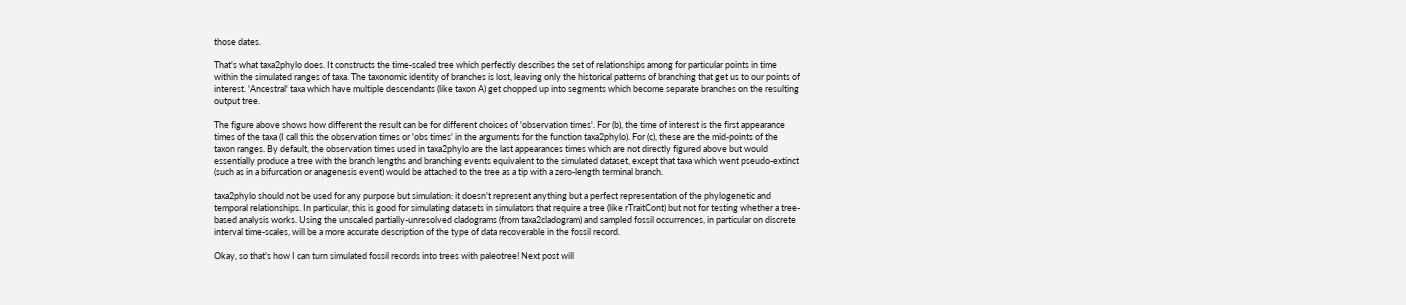those dates.

That's what taxa2phylo does. It constructs the time-scaled tree which perfectly describes the set of relationships among for particular points in time within the simulated ranges of taxa. The taxonomic identity of branches is lost, leaving only the historical patterns of branching that get us to our points of interest. 'Ancestral' taxa which have multiple descendants (like taxon A) get chopped up into segments which become separate branches on the resulting output tree.

The figure above shows how different the result can be for different choices of 'observation times'. For (b), the time of interest is the first appearance times of the taxa (I call this the observation times or 'obs times' in the arguments for the function taxa2phylo). For (c), these are the mid-points of the taxon ranges. By default, the observation times used in taxa2phylo are the last appearances times which are not directly figured above but would essentially produce a tree with the branch lengths and branching events equivalent to the simulated dataset, except that taxa which went pseudo-extinct (such as in a bifurcation or anagenesis event) would be attached to the tree as a tip with a zero-length terminal branch.

taxa2phylo should not be used for any purpose but simulation: it doesn't represent anything but a perfect representation of the phylogenetic and temporal relationships. In particular, this is good for simulating datasets in simulators that require a tree (like rTraitCont) but not for testing whether a tree-based analysis works. Using the unscaled partially-unresolved cladograms (from taxa2cladogram) and sampled fossil occurrences, in particular on discrete interval time-scales, will be a more accurate description of the type of data recoverable in the fossil record.

Okay, so that's how I can turn simulated fossil records into trees with paleotree! Next post will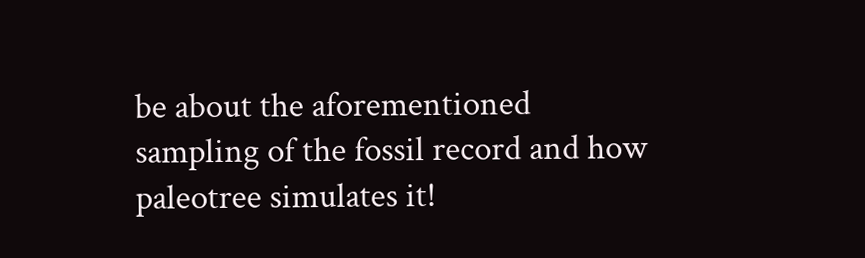be about the aforementioned sampling of the fossil record and how paleotree simulates it!